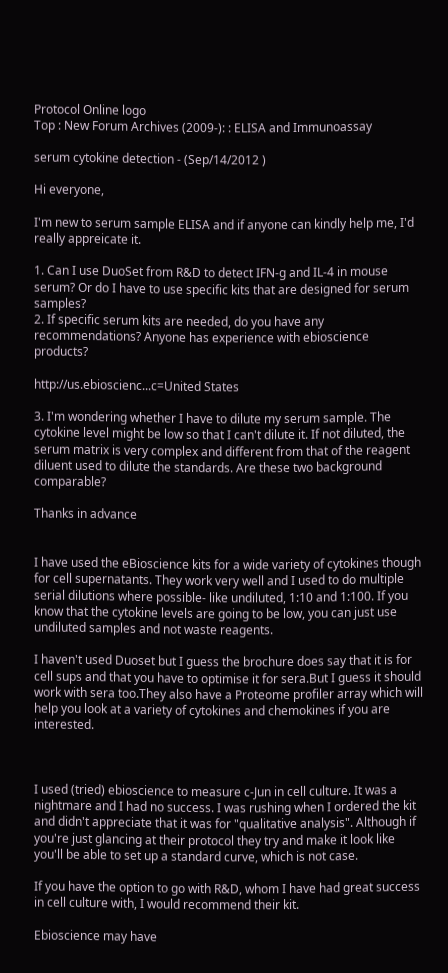Protocol Online logo
Top : New Forum Archives (2009-): : ELISA and Immunoassay

serum cytokine detection - (Sep/14/2012 )

Hi everyone,

I'm new to serum sample ELISA and if anyone can kindly help me, I'd really appreicate it.

1. Can I use DuoSet from R&D to detect IFN-g and IL-4 in mouse serum? Or do I have to use specific kits that are designed for serum samples?
2. If specific serum kits are needed, do you have any recommendations? Anyone has experience with ebioscience products?

http://us.ebioscienc...c=United States

3. I'm wondering whether I have to dilute my serum sample. The cytokine level might be low so that I can't dilute it. If not diluted, the serum matrix is very complex and different from that of the reagent diluent used to dilute the standards. Are these two background comparable?

Thanks in advance


I have used the eBioscience kits for a wide variety of cytokines though for cell supernatants. They work very well and I used to do multiple serial dilutions where possible- like undiluted, 1:10 and 1:100. If you know that the cytokine levels are going to be low, you can just use undiluted samples and not waste reagents.

I haven't used Duoset but I guess the brochure does say that it is for cell sups and that you have to optimise it for sera.But I guess it should work with sera too.They also have a Proteome profiler array which will help you look at a variety of cytokines and chemokines if you are interested.



I used (tried) ebioscience to measure c-Jun in cell culture. It was a nightmare and I had no success. I was rushing when I ordered the kit and didn't appreciate that it was for "qualitative analysis". Although if you're just glancing at their protocol they try and make it look like you'll be able to set up a standard curve, which is not case.

If you have the option to go with R&D, whom I have had great success in cell culture with, I would recommend their kit.

Ebioscience may have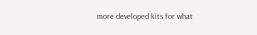more developed kits for what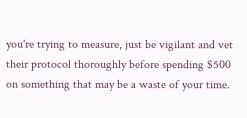you're trying to measure, just be vigilant and vet their protocol thoroughly before spending $500 on something that may be a waste of your time.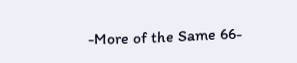-More of the Same 66-